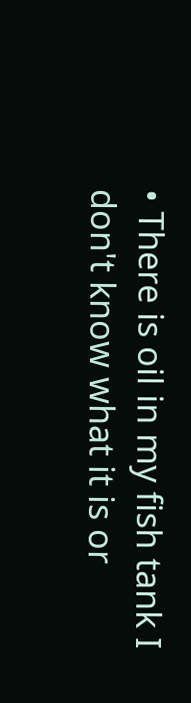• There is oil in my fish tank I don't know what it is or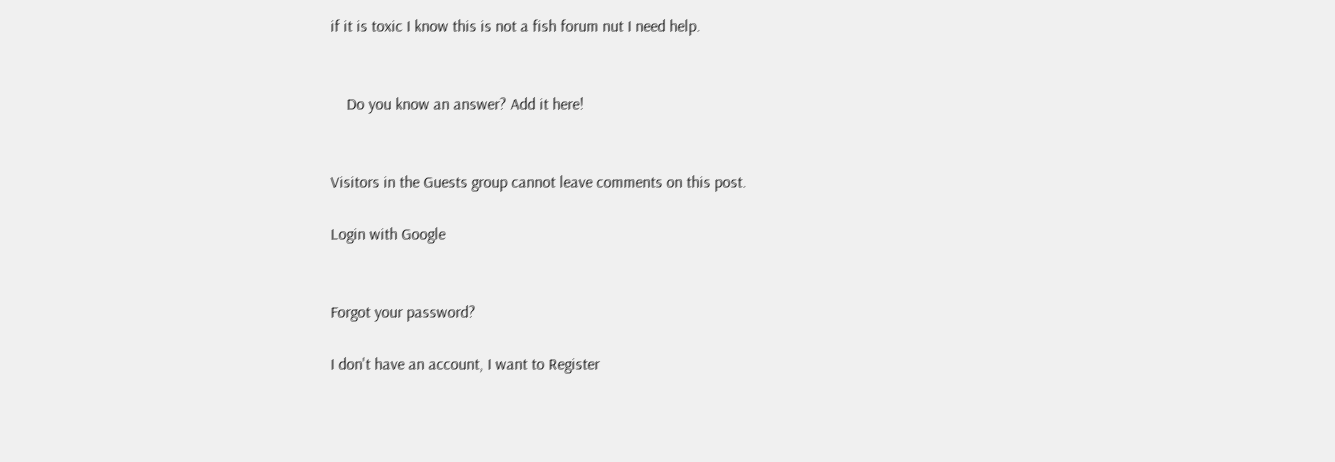if it is toxic I know this is not a fish forum nut I need help.


    Do you know an answer? Add it here!


Visitors in the Guests group cannot leave comments on this post.

Login with Google


Forgot your password?

I don't have an account, I want to Register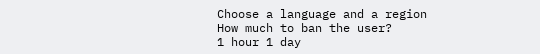Choose a language and a region
How much to ban the user?
1 hour 1 day